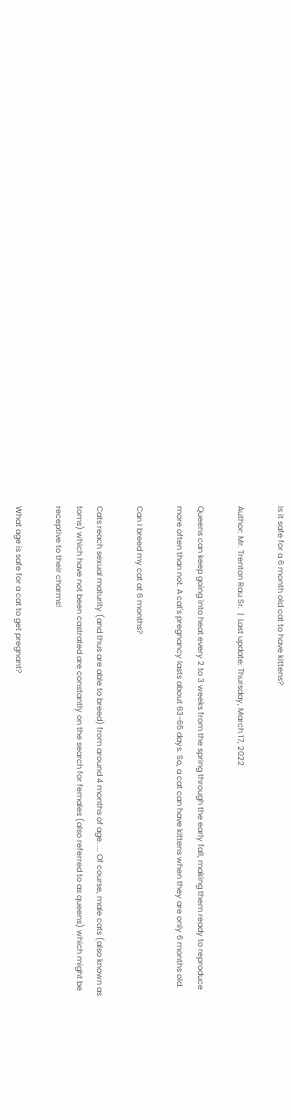Is it safe for a 6 month old cat to have kittens?

Author: Mr. Trenton Rau Sr.  |  Last update: Thursday, March 17, 2022

Queens can keep going into heat every 2 to 3 weeks from the spring through the early fall, making them ready to reproduce more often than not. A cat's pregnancy lasts about 63-65 days. So, a cat can have kittens when they are only 6 months old.

Can I breed my cat at 6 months?

Cats reach sexual maturity (and thus are able to breed) from around 4 months of age. ... Of course, male cats (also known as toms) which have not been castrated are constantly on the search for females (also referred to as queens) which might be receptive to their charms!

What age is safe for a cat to get pregnant?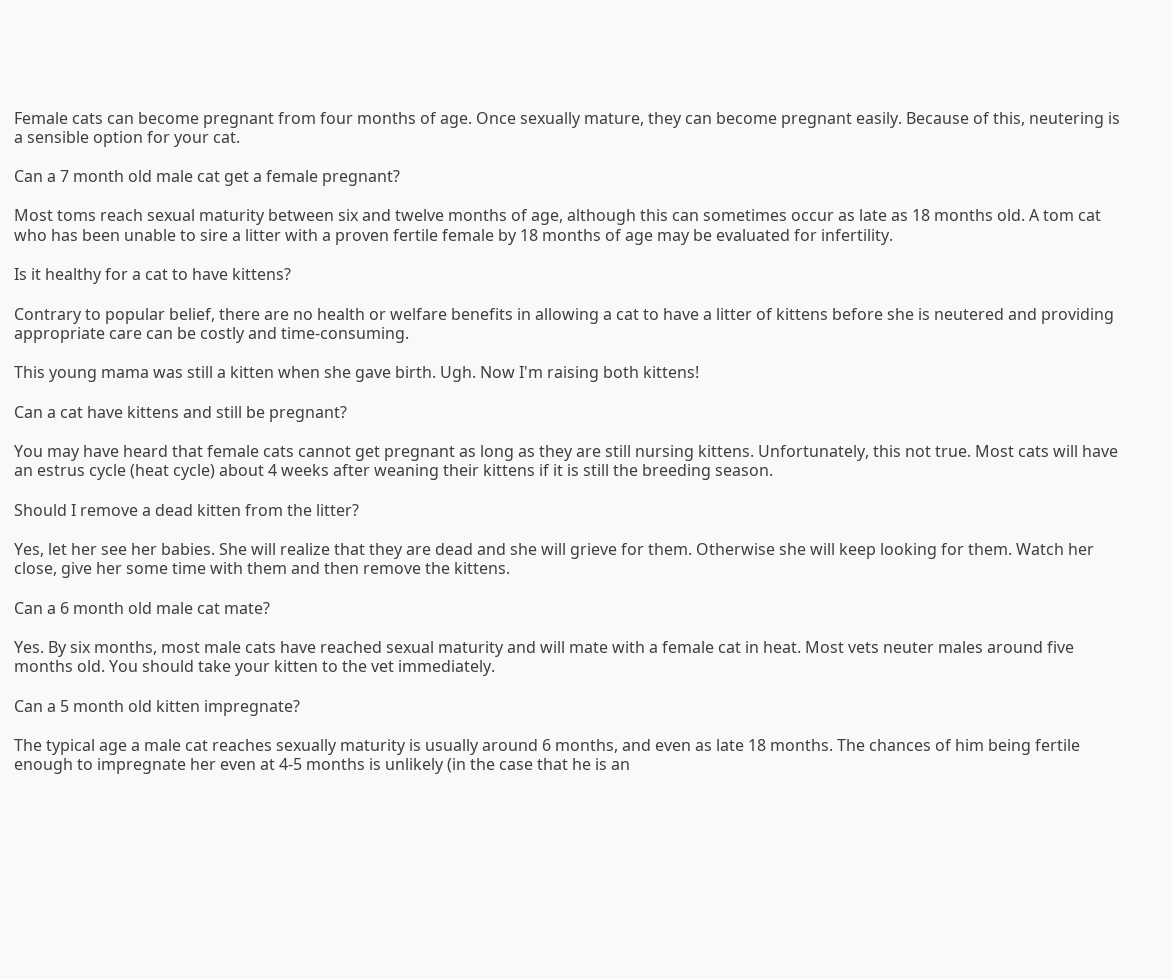Female cats can become pregnant from four months of age. Once sexually mature, they can become pregnant easily. Because of this, neutering is a sensible option for your cat.

Can a 7 month old male cat get a female pregnant?

Most toms reach sexual maturity between six and twelve months of age, although this can sometimes occur as late as 18 months old. A tom cat who has been unable to sire a litter with a proven fertile female by 18 months of age may be evaluated for infertility.

Is it healthy for a cat to have kittens?

Contrary to popular belief, there are no health or welfare benefits in allowing a cat to have a litter of kittens before she is neutered and providing appropriate care can be costly and time-consuming.

This young mama was still a kitten when she gave birth. Ugh. Now I'm raising both kittens!

Can a cat have kittens and still be pregnant?

You may have heard that female cats cannot get pregnant as long as they are still nursing kittens. Unfortunately, this not true. Most cats will have an estrus cycle (heat cycle) about 4 weeks after weaning their kittens if it is still the breeding season.

Should I remove a dead kitten from the litter?

Yes, let her see her babies. She will realize that they are dead and she will grieve for them. Otherwise she will keep looking for them. Watch her close, give her some time with them and then remove the kittens.

Can a 6 month old male cat mate?

Yes. By six months, most male cats have reached sexual maturity and will mate with a female cat in heat. Most vets neuter males around five months old. You should take your kitten to the vet immediately.

Can a 5 month old kitten impregnate?

The typical age a male cat reaches sexually maturity is usually around 6 months, and even as late 18 months. The chances of him being fertile enough to impregnate her even at 4-5 months is unlikely (in the case that he is an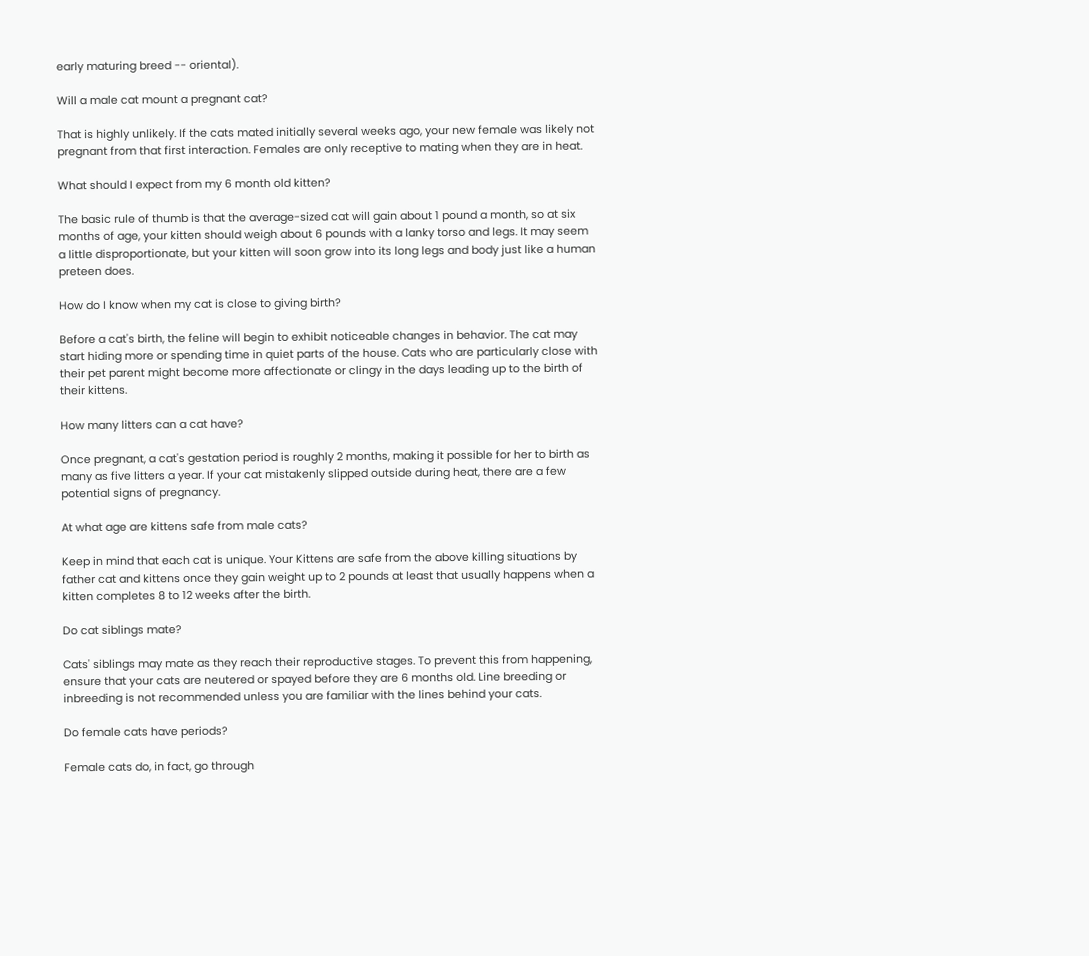early maturing breed -- oriental).

Will a male cat mount a pregnant cat?

That is highly unlikely. If the cats mated initially several weeks ago, your new female was likely not pregnant from that first interaction. Females are only receptive to mating when they are in heat.

What should I expect from my 6 month old kitten?

The basic rule of thumb is that the average-sized cat will gain about 1 pound a month, so at six months of age, your kitten should weigh about 6 pounds with a lanky torso and legs. It may seem a little disproportionate, but your kitten will soon grow into its long legs and body just like a human preteen does.

How do I know when my cat is close to giving birth?

Before a cat's birth, the feline will begin to exhibit noticeable changes in behavior. The cat may start hiding more or spending time in quiet parts of the house. Cats who are particularly close with their pet parent might become more affectionate or clingy in the days leading up to the birth of their kittens.

How many litters can a cat have?

Once pregnant, a cat's gestation period is roughly 2 months, making it possible for her to birth as many as five litters a year. If your cat mistakenly slipped outside during heat, there are a few potential signs of pregnancy.

At what age are kittens safe from male cats?

Keep in mind that each cat is unique. Your Kittens are safe from the above killing situations by father cat and kittens once they gain weight up to 2 pounds at least that usually happens when a kitten completes 8 to 12 weeks after the birth.

Do cat siblings mate?

Cats' siblings may mate as they reach their reproductive stages. To prevent this from happening, ensure that your cats are neutered or spayed before they are 6 months old. Line breeding or inbreeding is not recommended unless you are familiar with the lines behind your cats.

Do female cats have periods?

Female cats do, in fact, go through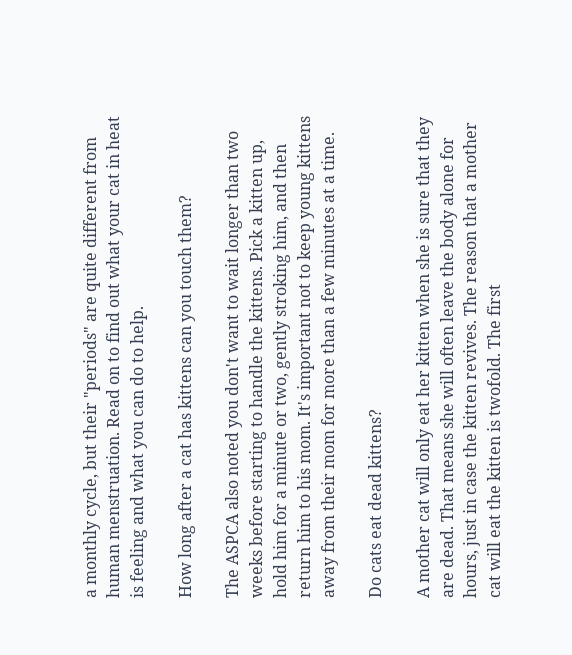a monthly cycle, but their "periods" are quite different from human menstruation. Read on to find out what your cat in heat is feeling and what you can do to help.

How long after a cat has kittens can you touch them?

The ASPCA also noted you don't want to wait longer than two weeks before starting to handle the kittens. Pick a kitten up, hold him for a minute or two, gently stroking him, and then return him to his mom. It's important not to keep young kittens away from their mom for more than a few minutes at a time.

Do cats eat dead kittens?

A mother cat will only eat her kitten when she is sure that they are dead. That means she will often leave the body alone for hours, just in case the kitten revives. The reason that a mother cat will eat the kitten is twofold. The first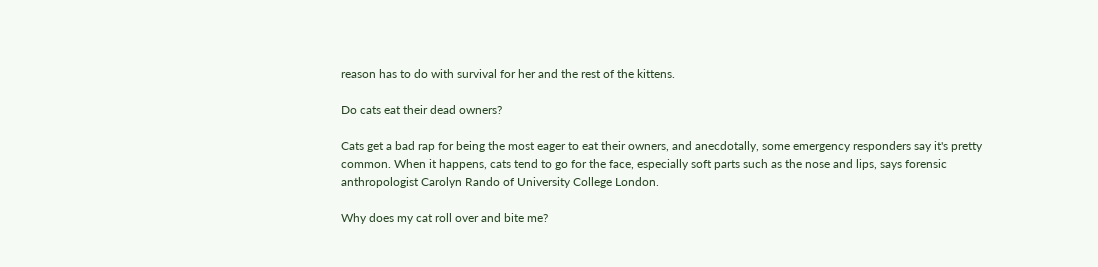reason has to do with survival for her and the rest of the kittens.

Do cats eat their dead owners?

Cats get a bad rap for being the most eager to eat their owners, and anecdotally, some emergency responders say it's pretty common. When it happens, cats tend to go for the face, especially soft parts such as the nose and lips, says forensic anthropologist Carolyn Rando of University College London.

Why does my cat roll over and bite me?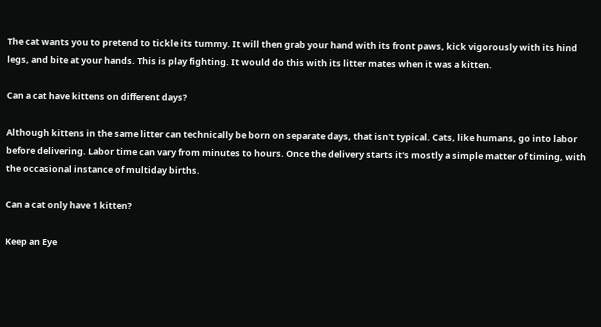The cat wants you to pretend to tickle its tummy. It will then grab your hand with its front paws, kick vigorously with its hind legs, and bite at your hands. This is play fighting. It would do this with its litter mates when it was a kitten.

Can a cat have kittens on different days?

Although kittens in the same litter can technically be born on separate days, that isn't typical. Cats, like humans, go into labor before delivering. Labor time can vary from minutes to hours. Once the delivery starts it's mostly a simple matter of timing, with the occasional instance of multiday births.

Can a cat only have 1 kitten?

Keep an Eye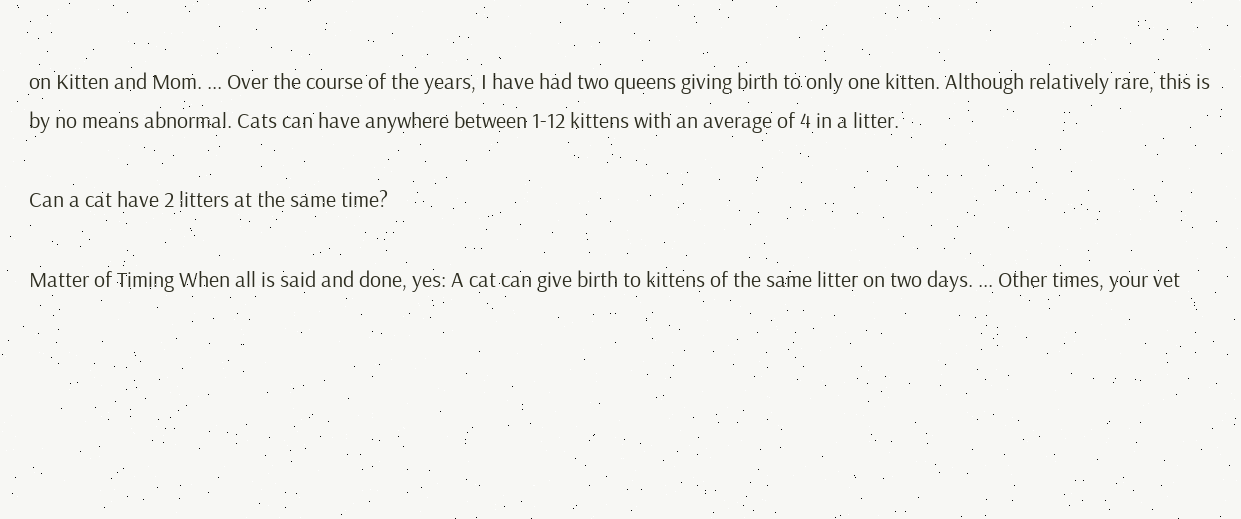on Kitten and Mom. ... Over the course of the years, I have had two queens giving birth to only one kitten. Although relatively rare, this is by no means abnormal. Cats can have anywhere between 1-12 kittens with an average of 4 in a litter.

Can a cat have 2 litters at the same time?

Matter of Timing When all is said and done, yes: A cat can give birth to kittens of the same litter on two days. ... Other times, your vet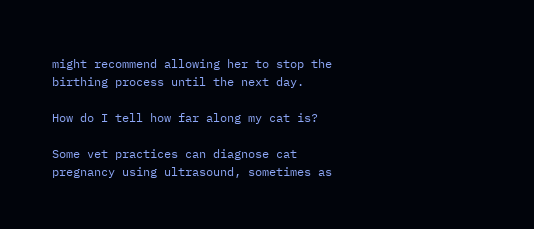might recommend allowing her to stop the birthing process until the next day.

How do I tell how far along my cat is?

Some vet practices can diagnose cat pregnancy using ultrasound, sometimes as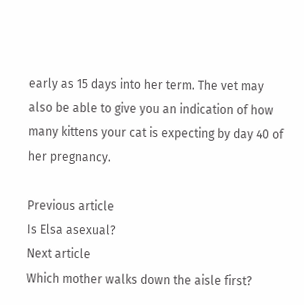early as 15 days into her term. The vet may also be able to give you an indication of how many kittens your cat is expecting by day 40 of her pregnancy.

Previous article
Is Elsa asexual?
Next article
Which mother walks down the aisle first?